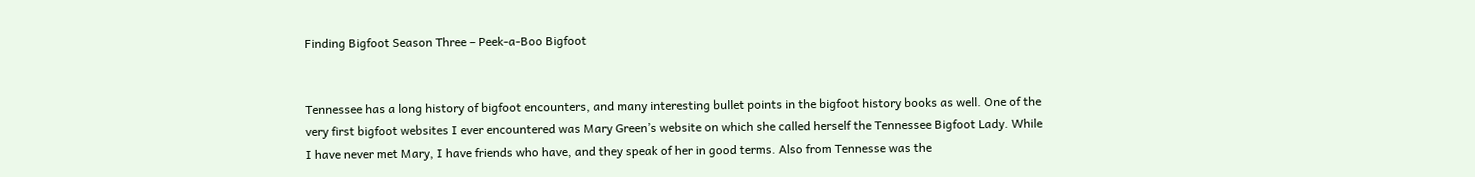Finding Bigfoot Season Three – Peek-a-Boo Bigfoot


Tennessee has a long history of bigfoot encounters, and many interesting bullet points in the bigfoot history books as well. One of the very first bigfoot websites I ever encountered was Mary Green’s website on which she called herself the Tennessee Bigfoot Lady. While I have never met Mary, I have friends who have, and they speak of her in good terms. Also from Tennesse was the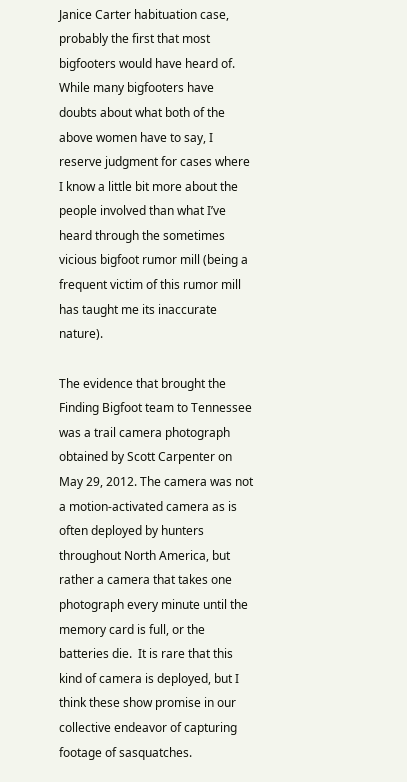Janice Carter habituation case, probably the first that most bigfooters would have heard of. While many bigfooters have doubts about what both of the above women have to say, I reserve judgment for cases where I know a little bit more about the people involved than what I’ve heard through the sometimes vicious bigfoot rumor mill (being a frequent victim of this rumor mill has taught me its inaccurate nature).

The evidence that brought the Finding Bigfoot team to Tennessee was a trail camera photograph obtained by Scott Carpenter on May 29, 2012. The camera was not a motion-activated camera as is often deployed by hunters throughout North America, but rather a camera that takes one photograph every minute until the memory card is full, or the batteries die.  It is rare that this kind of camera is deployed, but I think these show promise in our collective endeavor of capturing footage of sasquatches.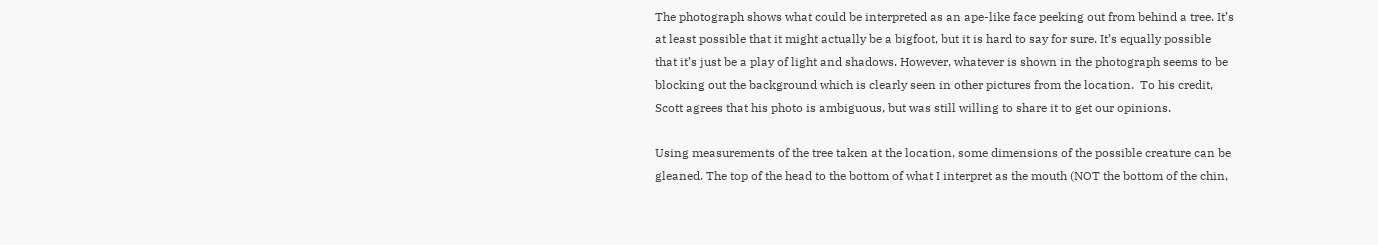The photograph shows what could be interpreted as an ape-like face peeking out from behind a tree. It’s at least possible that it might actually be a bigfoot, but it is hard to say for sure. It’s equally possible that it’s just be a play of light and shadows. However, whatever is shown in the photograph seems to be blocking out the background which is clearly seen in other pictures from the location.  To his credit, Scott agrees that his photo is ambiguous, but was still willing to share it to get our opinions.

Using measurements of the tree taken at the location, some dimensions of the possible creature can be gleaned. The top of the head to the bottom of what I interpret as the mouth (NOT the bottom of the chin,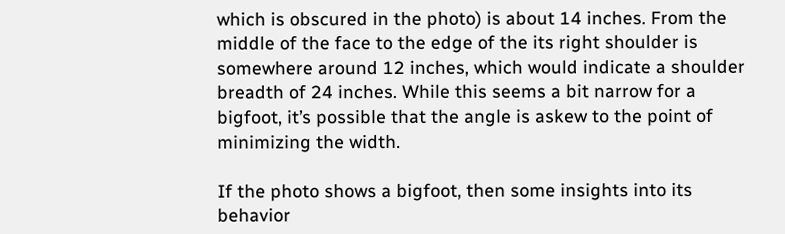which is obscured in the photo) is about 14 inches. From the middle of the face to the edge of the its right shoulder is somewhere around 12 inches, which would indicate a shoulder breadth of 24 inches. While this seems a bit narrow for a bigfoot, it’s possible that the angle is askew to the point of minimizing the width.

If the photo shows a bigfoot, then some insights into its behavior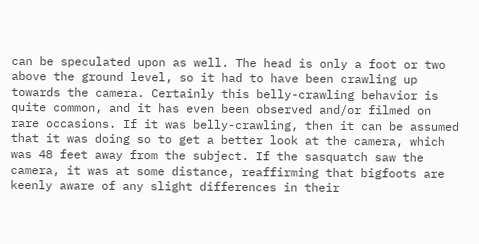can be speculated upon as well. The head is only a foot or two above the ground level, so it had to have been crawling up towards the camera. Certainly this belly-crawling behavior is quite common, and it has even been observed and/or filmed on rare occasions. If it was belly-crawling, then it can be assumed that it was doing so to get a better look at the camera, which was 48 feet away from the subject. If the sasquatch saw the camera, it was at some distance, reaffirming that bigfoots are keenly aware of any slight differences in their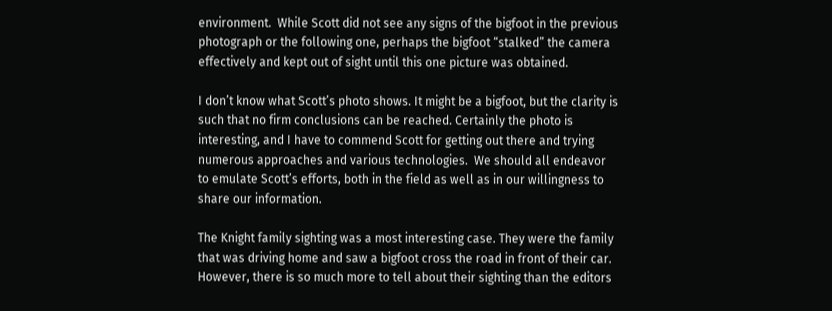environment.  While Scott did not see any signs of the bigfoot in the previous photograph or the following one, perhaps the bigfoot “stalked” the camera effectively and kept out of sight until this one picture was obtained.

I don’t know what Scott’s photo shows. It might be a bigfoot, but the clarity is such that no firm conclusions can be reached. Certainly the photo is interesting, and I have to commend Scott for getting out there and trying numerous approaches and various technologies.  We should all endeavor to emulate Scott’s efforts, both in the field as well as in our willingness to share our information.

The Knight family sighting was a most interesting case. They were the family that was driving home and saw a bigfoot cross the road in front of their car. However, there is so much more to tell about their sighting than the editors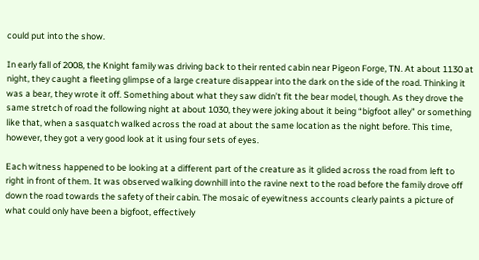could put into the show.

In early fall of 2008, the Knight family was driving back to their rented cabin near Pigeon Forge, TN. At about 1130 at night, they caught a fleeting glimpse of a large creature disappear into the dark on the side of the road. Thinking it was a bear, they wrote it off. Something about what they saw didn’t fit the bear model, though. As they drove the same stretch of road the following night at about 1030, they were joking about it being “bigfoot alley” or something like that, when a sasquatch walked across the road at about the same location as the night before. This time, however, they got a very good look at it using four sets of eyes.

Each witness happened to be looking at a different part of the creature as it glided across the road from left to right in front of them. It was observed walking downhill into the ravine next to the road before the family drove off down the road towards the safety of their cabin. The mosaic of eyewitness accounts clearly paints a picture of what could only have been a bigfoot, effectively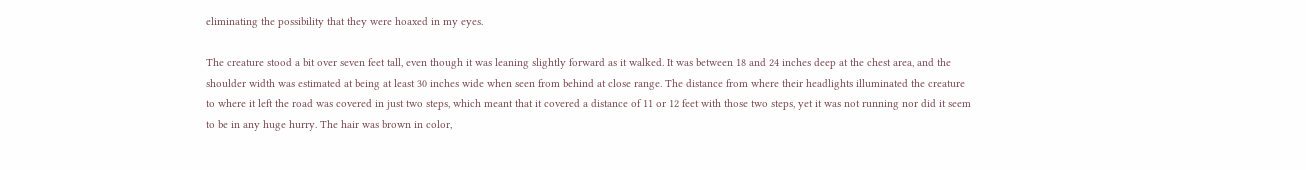eliminating the possibility that they were hoaxed in my eyes.

The creature stood a bit over seven feet tall, even though it was leaning slightly forward as it walked. It was between 18 and 24 inches deep at the chest area, and the shoulder width was estimated at being at least 30 inches wide when seen from behind at close range. The distance from where their headlights illuminated the creature to where it left the road was covered in just two steps, which meant that it covered a distance of 11 or 12 feet with those two steps, yet it was not running nor did it seem to be in any huge hurry. The hair was brown in color,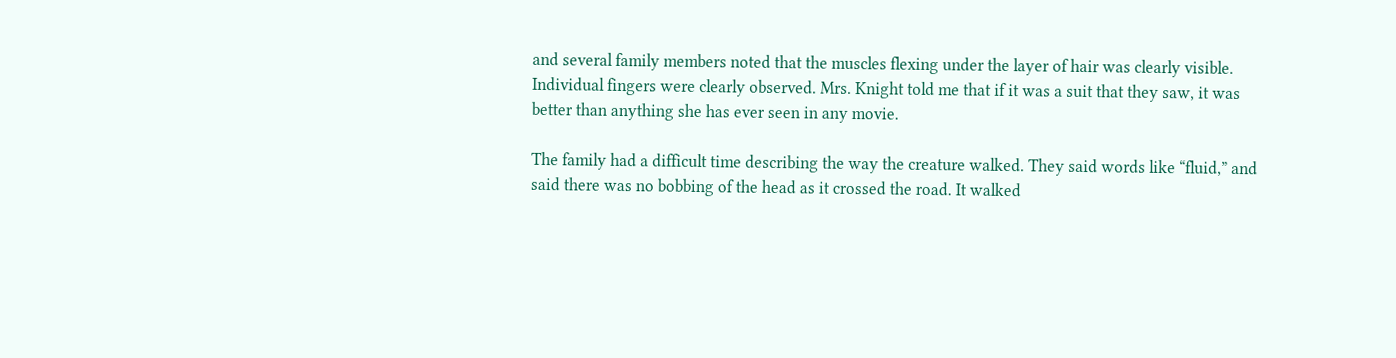and several family members noted that the muscles flexing under the layer of hair was clearly visible. Individual fingers were clearly observed. Mrs. Knight told me that if it was a suit that they saw, it was better than anything she has ever seen in any movie.

The family had a difficult time describing the way the creature walked. They said words like “fluid,” and said there was no bobbing of the head as it crossed the road. It walked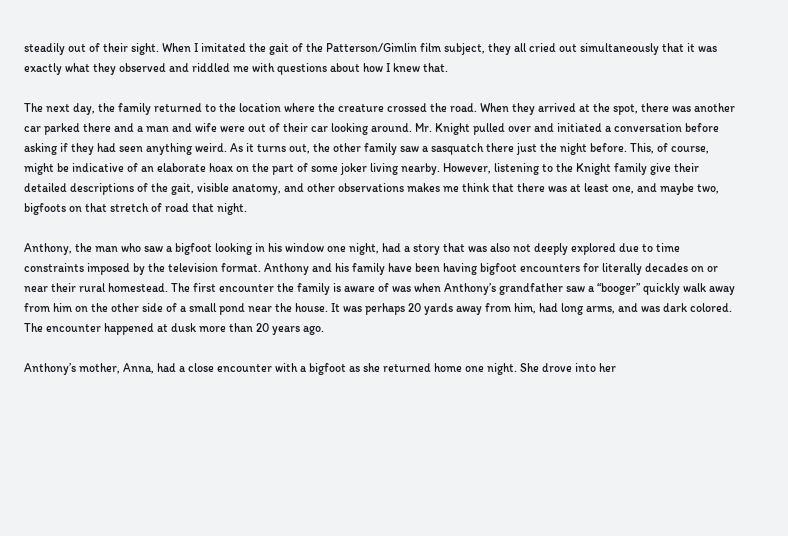steadily out of their sight. When I imitated the gait of the Patterson/Gimlin film subject, they all cried out simultaneously that it was exactly what they observed and riddled me with questions about how I knew that.

The next day, the family returned to the location where the creature crossed the road. When they arrived at the spot, there was another car parked there and a man and wife were out of their car looking around. Mr. Knight pulled over and initiated a conversation before asking if they had seen anything weird. As it turns out, the other family saw a sasquatch there just the night before. This, of course, might be indicative of an elaborate hoax on the part of some joker living nearby. However, listening to the Knight family give their detailed descriptions of the gait, visible anatomy, and other observations makes me think that there was at least one, and maybe two, bigfoots on that stretch of road that night.

Anthony, the man who saw a bigfoot looking in his window one night, had a story that was also not deeply explored due to time constraints imposed by the television format. Anthony and his family have been having bigfoot encounters for literally decades on or near their rural homestead. The first encounter the family is aware of was when Anthony’s grandfather saw a “booger” quickly walk away from him on the other side of a small pond near the house. It was perhaps 20 yards away from him, had long arms, and was dark colored. The encounter happened at dusk more than 20 years ago.

Anthony’s mother, Anna, had a close encounter with a bigfoot as she returned home one night. She drove into her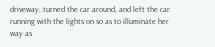driveway, turned the car around, and left the car running with the lights on so as to illuminate her way as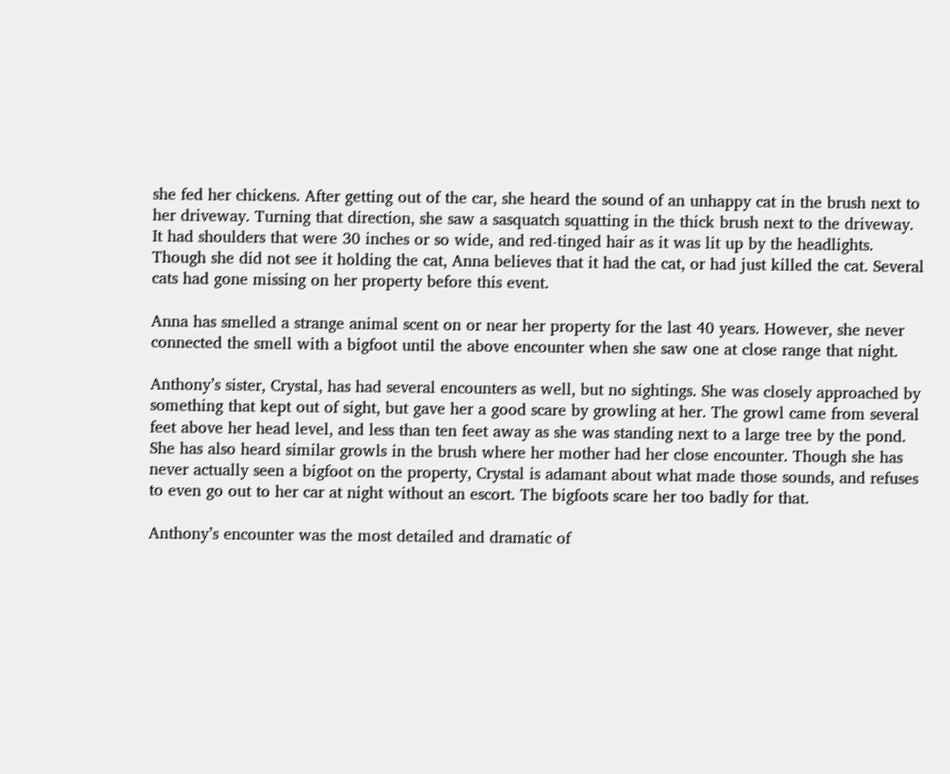she fed her chickens. After getting out of the car, she heard the sound of an unhappy cat in the brush next to her driveway. Turning that direction, she saw a sasquatch squatting in the thick brush next to the driveway. It had shoulders that were 30 inches or so wide, and red-tinged hair as it was lit up by the headlights. Though she did not see it holding the cat, Anna believes that it had the cat, or had just killed the cat. Several cats had gone missing on her property before this event.

Anna has smelled a strange animal scent on or near her property for the last 40 years. However, she never connected the smell with a bigfoot until the above encounter when she saw one at close range that night.

Anthony’s sister, Crystal, has had several encounters as well, but no sightings. She was closely approached by something that kept out of sight, but gave her a good scare by growling at her. The growl came from several feet above her head level, and less than ten feet away as she was standing next to a large tree by the pond. She has also heard similar growls in the brush where her mother had her close encounter. Though she has never actually seen a bigfoot on the property, Crystal is adamant about what made those sounds, and refuses to even go out to her car at night without an escort. The bigfoots scare her too badly for that.

Anthony’s encounter was the most detailed and dramatic of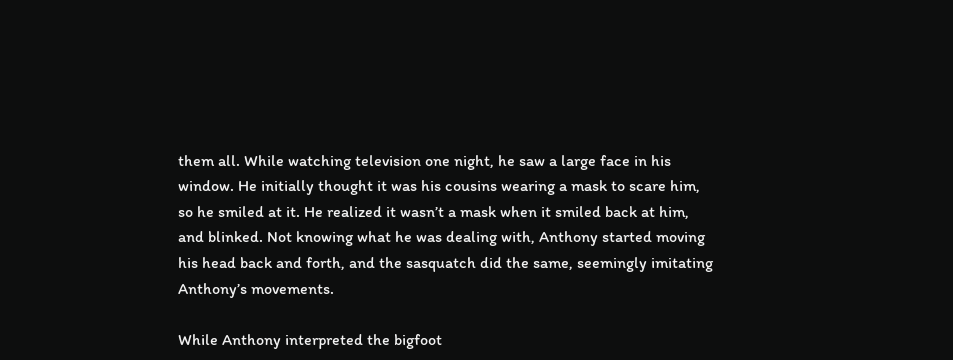them all. While watching television one night, he saw a large face in his window. He initially thought it was his cousins wearing a mask to scare him, so he smiled at it. He realized it wasn’t a mask when it smiled back at him, and blinked. Not knowing what he was dealing with, Anthony started moving his head back and forth, and the sasquatch did the same, seemingly imitating Anthony’s movements.

While Anthony interpreted the bigfoot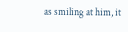as smiling at him, it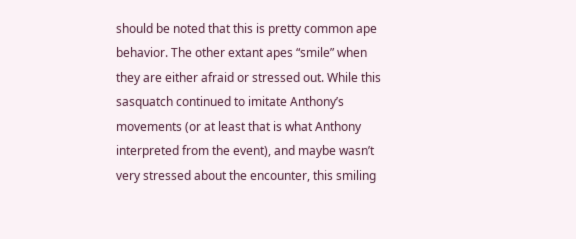should be noted that this is pretty common ape behavior. The other extant apes “smile” when they are either afraid or stressed out. While this sasquatch continued to imitate Anthony’s movements (or at least that is what Anthony interpreted from the event), and maybe wasn’t very stressed about the encounter, this smiling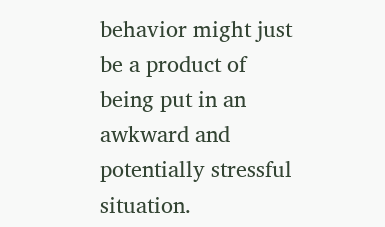behavior might just be a product of being put in an awkward and potentially stressful situation.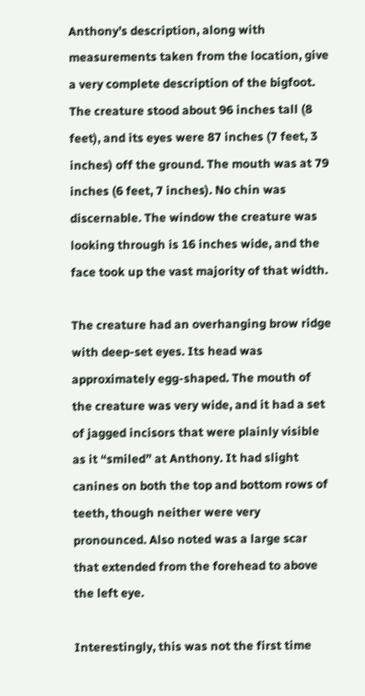Anthony’s description, along with measurements taken from the location, give a very complete description of the bigfoot. The creature stood about 96 inches tall (8 feet), and its eyes were 87 inches (7 feet, 3 inches) off the ground. The mouth was at 79 inches (6 feet, 7 inches). No chin was discernable. The window the creature was looking through is 16 inches wide, and the face took up the vast majority of that width.

The creature had an overhanging brow ridge with deep-set eyes. Its head was approximately egg-shaped. The mouth of the creature was very wide, and it had a set of jagged incisors that were plainly visible as it “smiled” at Anthony. It had slight canines on both the top and bottom rows of teeth, though neither were very pronounced. Also noted was a large scar that extended from the forehead to above the left eye.

Interestingly, this was not the first time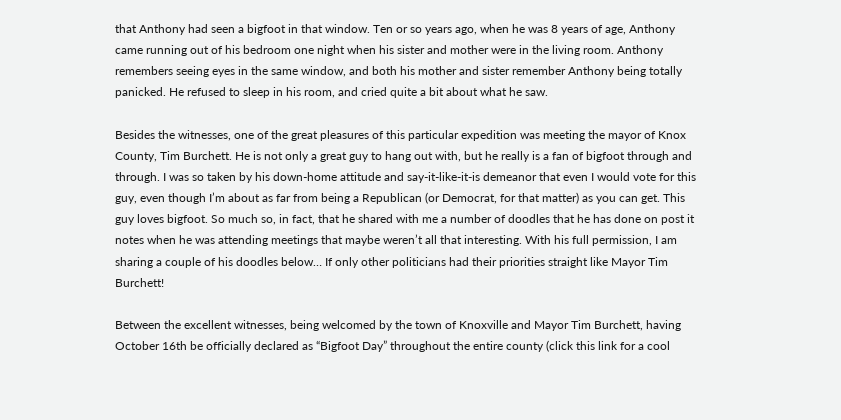that Anthony had seen a bigfoot in that window. Ten or so years ago, when he was 8 years of age, Anthony came running out of his bedroom one night when his sister and mother were in the living room. Anthony remembers seeing eyes in the same window, and both his mother and sister remember Anthony being totally panicked. He refused to sleep in his room, and cried quite a bit about what he saw.

Besides the witnesses, one of the great pleasures of this particular expedition was meeting the mayor of Knox County, Tim Burchett. He is not only a great guy to hang out with, but he really is a fan of bigfoot through and through. I was so taken by his down-home attitude and say-it-like-it-is demeanor that even I would vote for this guy, even though I’m about as far from being a Republican (or Democrat, for that matter) as you can get. This guy loves bigfoot. So much so, in fact, that he shared with me a number of doodles that he has done on post it notes when he was attending meetings that maybe weren’t all that interesting. With his full permission, I am sharing a couple of his doodles below… If only other politicians had their priorities straight like Mayor Tim Burchett!

Between the excellent witnesses, being welcomed by the town of Knoxville and Mayor Tim Burchett, having October 16th be officially declared as “Bigfoot Day” throughout the entire county (click this link for a cool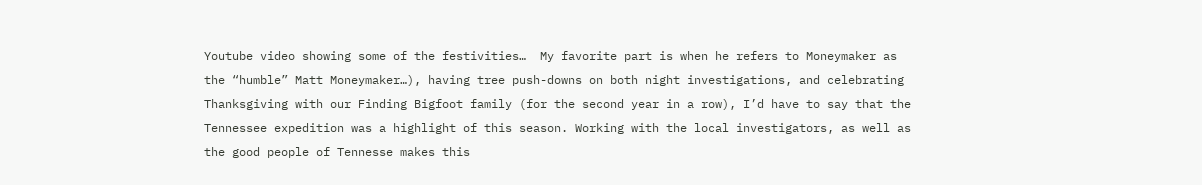Youtube video showing some of the festivities…  My favorite part is when he refers to Moneymaker as the “humble” Matt Moneymaker…), having tree push-downs on both night investigations, and celebrating Thanksgiving with our Finding Bigfoot family (for the second year in a row), I’d have to say that the Tennessee expedition was a highlight of this season. Working with the local investigators, as well as the good people of Tennesse makes this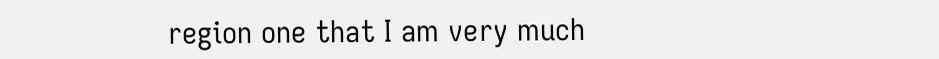region one that I am very much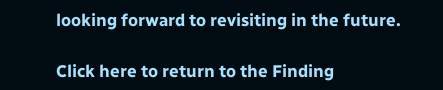looking forward to revisiting in the future.

Click here to return to the Finding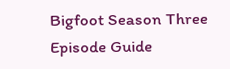Bigfoot Season Three Episode Guide